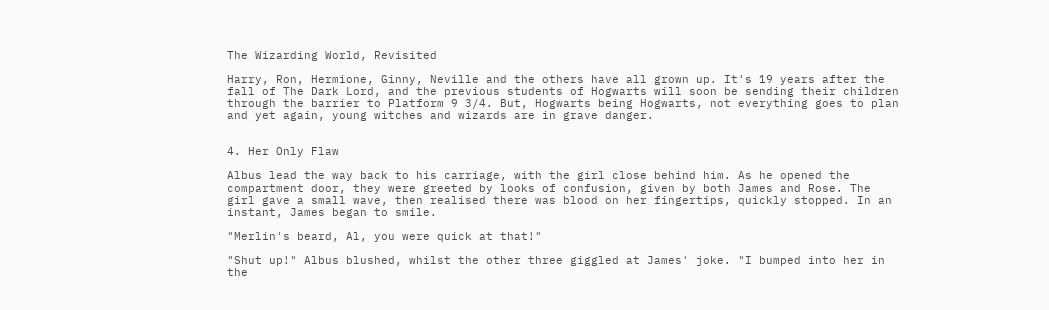The Wizarding World, Revisited

Harry, Ron, Hermione, Ginny, Neville and the others have all grown up. It's 19 years after the fall of The Dark Lord, and the previous students of Hogwarts will soon be sending their children through the barrier to Platform 9 3/4. But, Hogwarts being Hogwarts, not everything goes to plan and yet again, young witches and wizards are in grave danger.


4. Her Only Flaw

Albus lead the way back to his carriage, with the girl close behind him. As he opened the compartment door, they were greeted by looks of confusion, given by both James and Rose. The girl gave a small wave, then realised there was blood on her fingertips, quickly stopped. In an instant, James began to smile.

"Merlin's beard, Al, you were quick at that!"

"Shut up!" Albus blushed, whilst the other three giggled at James' joke. "I bumped into her in the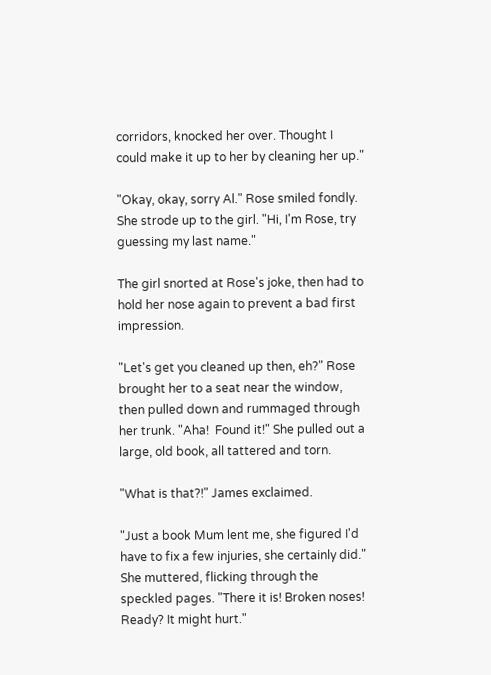corridors, knocked her over. Thought I could make it up to her by cleaning her up."

"Okay, okay, sorry Al." Rose smiled fondly. She strode up to the girl. "Hi, I'm Rose, try guessing my last name."

The girl snorted at Rose's joke, then had to hold her nose again to prevent a bad first impression.

"Let's get you cleaned up then, eh?" Rose brought her to a seat near the window, then pulled down and rummaged through her trunk. "Aha!  Found it!" She pulled out a large, old book, all tattered and torn.

"What is that?!" James exclaimed.

"Just a book Mum lent me, she figured I'd have to fix a few injuries, she certainly did." She muttered, flicking through the speckled pages. "There it is! Broken noses!  Ready? It might hurt."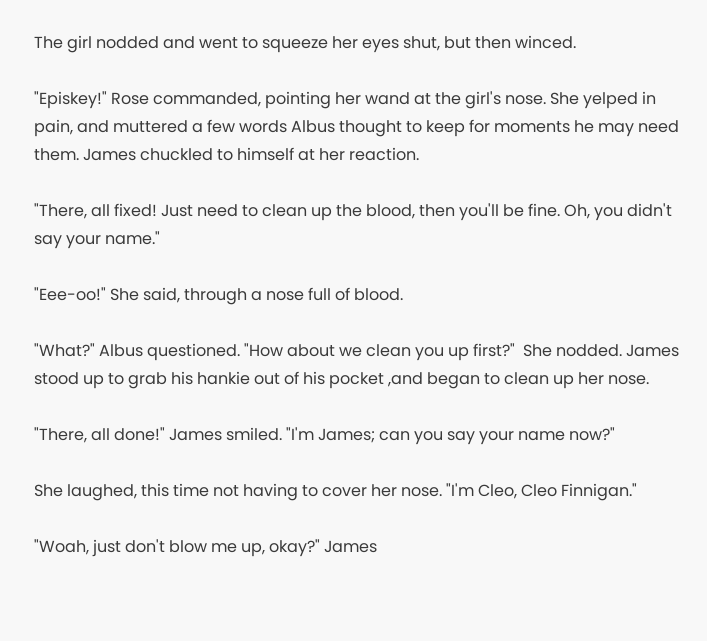The girl nodded and went to squeeze her eyes shut, but then winced.

"Episkey!" Rose commanded, pointing her wand at the girl's nose. She yelped in pain, and muttered a few words Albus thought to keep for moments he may need them. James chuckled to himself at her reaction.

"There, all fixed! Just need to clean up the blood, then you'll be fine. Oh, you didn't say your name."

"Eee-oo!" She said, through a nose full of blood.

"What?" Albus questioned. "How about we clean you up first?"  She nodded. James stood up to grab his hankie out of his pocket ,and began to clean up her nose.

"There, all done!" James smiled. "I'm James; can you say your name now?"

She laughed, this time not having to cover her nose. "I'm Cleo, Cleo Finnigan."

"Woah, just don't blow me up, okay?" James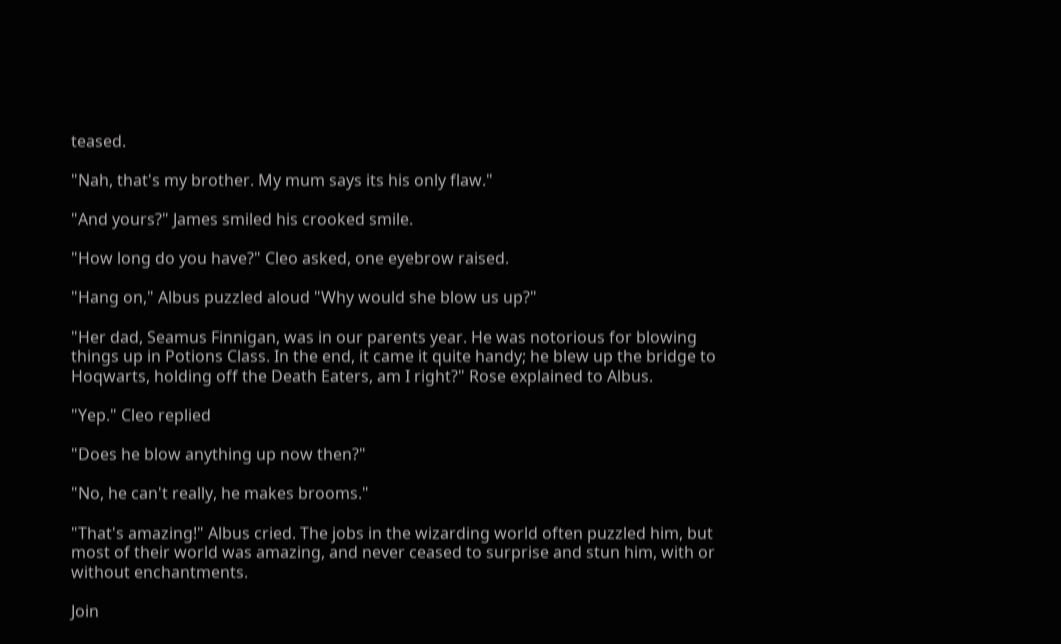teased.

"Nah, that's my brother. My mum says its his only flaw."

"And yours?" James smiled his crooked smile.

"How long do you have?" Cleo asked, one eyebrow raised.

"Hang on," Albus puzzled aloud "Why would she blow us up?"

"Her dad, Seamus Finnigan, was in our parents year. He was notorious for blowing things up in Potions Class. In the end, it came it quite handy; he blew up the bridge to Hoqwarts, holding off the Death Eaters, am I right?" Rose explained to Albus.

"Yep." Cleo replied

"Does he blow anything up now then?"

"No, he can't really, he makes brooms."

"That's amazing!" Albus cried. The jobs in the wizarding world often puzzled him, but most of their world was amazing, and never ceased to surprise and stun him, with or without enchantments.

Join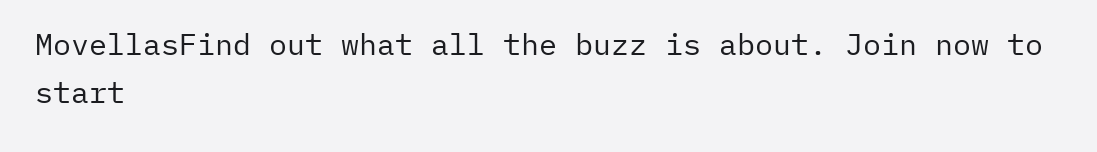MovellasFind out what all the buzz is about. Join now to start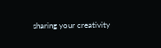sharing your creativity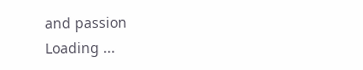and passion
Loading ...